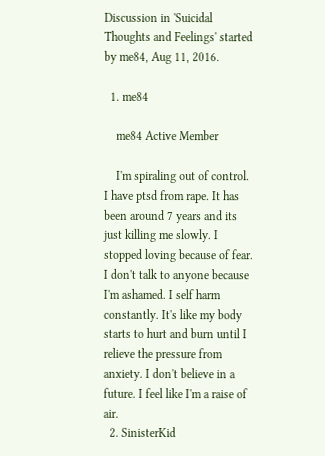Discussion in 'Suicidal Thoughts and Feelings' started by me84, Aug 11, 2016.

  1. me84

    me84 Active Member

    I'm spiraling out of control. I have ptsd from rape. It has been around 7 years and its just killing me slowly. I stopped loving because of fear. I don't talk to anyone because I'm ashamed. I self harm constantly. It's like my body starts to hurt and burn until I relieve the pressure from anxiety. I don't believe in a future. I feel like I'm a raise of air.
  2. SinisterKid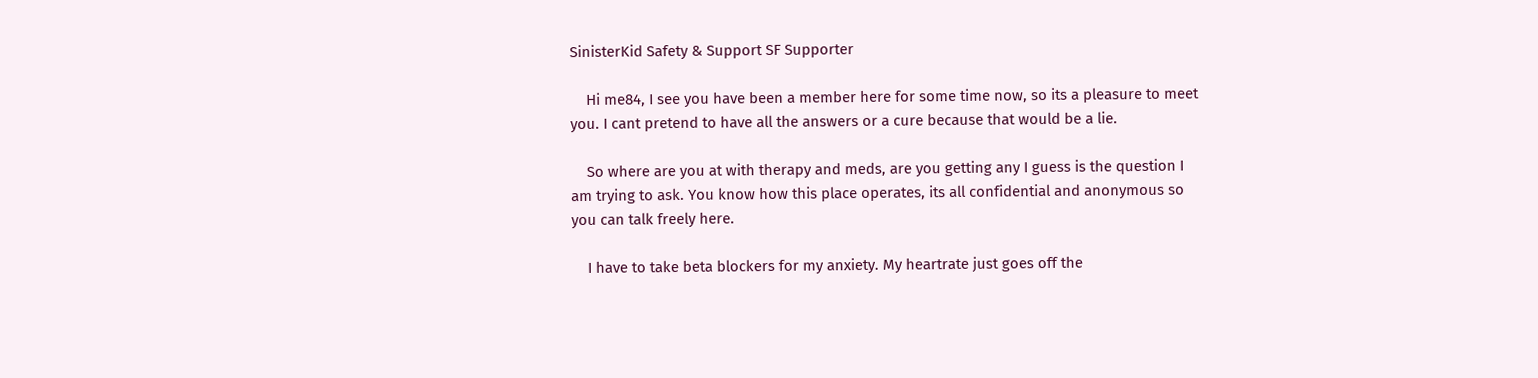SinisterKid Safety & Support SF Supporter

    Hi me84, I see you have been a member here for some time now, so its a pleasure to meet you. I cant pretend to have all the answers or a cure because that would be a lie.

    So where are you at with therapy and meds, are you getting any I guess is the question I am trying to ask. You know how this place operates, its all confidential and anonymous so you can talk freely here.

    I have to take beta blockers for my anxiety. My heartrate just goes off the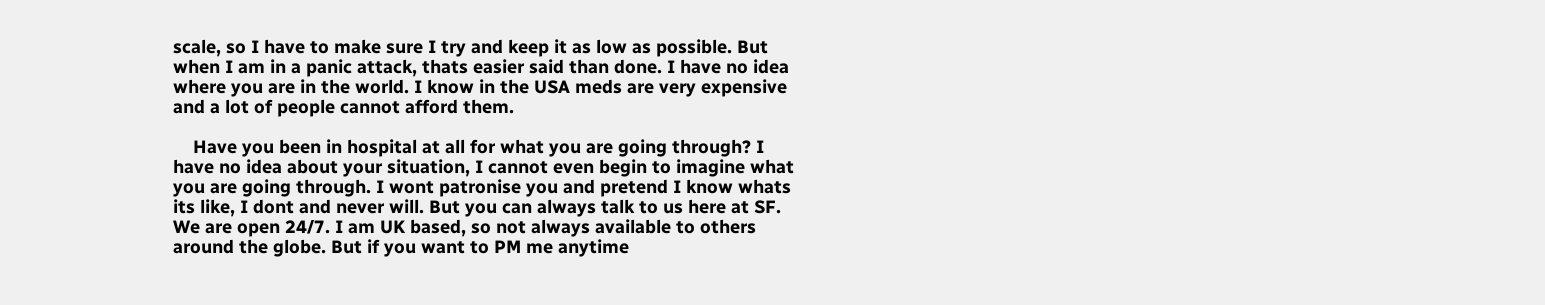scale, so I have to make sure I try and keep it as low as possible. But when I am in a panic attack, thats easier said than done. I have no idea where you are in the world. I know in the USA meds are very expensive and a lot of people cannot afford them.

    Have you been in hospital at all for what you are going through? I have no idea about your situation, I cannot even begin to imagine what you are going through. I wont patronise you and pretend I know whats its like, I dont and never will. But you can always talk to us here at SF. We are open 24/7. I am UK based, so not always available to others around the globe. But if you want to PM me anytime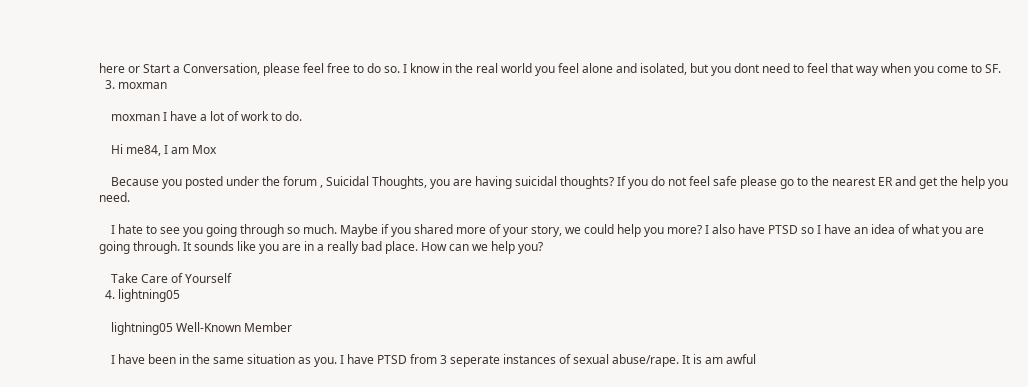here or Start a Conversation, please feel free to do so. I know in the real world you feel alone and isolated, but you dont need to feel that way when you come to SF.
  3. moxman

    moxman I have a lot of work to do.

    Hi me84, I am Mox

    Because you posted under the forum , Suicidal Thoughts, you are having suicidal thoughts? If you do not feel safe please go to the nearest ER and get the help you need.

    I hate to see you going through so much. Maybe if you shared more of your story, we could help you more? I also have PTSD so I have an idea of what you are going through. It sounds like you are in a really bad place. How can we help you?

    Take Care of Yourself
  4. lightning05

    lightning05 Well-Known Member

    I have been in the same situation as you. I have PTSD from 3 seperate instances of sexual abuse/rape. It is am awful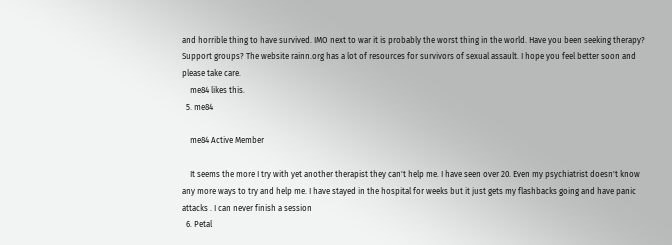and horrible thing to have survived. IMO next to war it is probably the worst thing in the world. Have you been seeking therapy? Support groups? The website rainn.org has a lot of resources for survivors of sexual assault. I hope you feel better soon and please take care.
    me84 likes this.
  5. me84

    me84 Active Member

    It seems the more I try with yet another therapist they can't help me. I have seen over 20. Even my psychiatrist doesn't know any more ways to try and help me. I have stayed in the hospital for weeks but it just gets my flashbacks going and have panic attacks . I can never finish a session
  6. Petal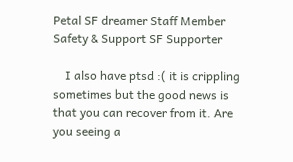Petal SF dreamer Staff Member Safety & Support SF Supporter

    I also have ptsd :( it is crippling sometimes but the good news is that you can recover from it. Are you seeing a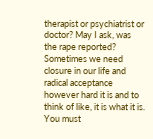therapist or psychiatrist or doctor? May I ask, was the rape reported? Sometimes we need closure in our life and radical acceptance however hard it is and to think of like, it is what it is. You must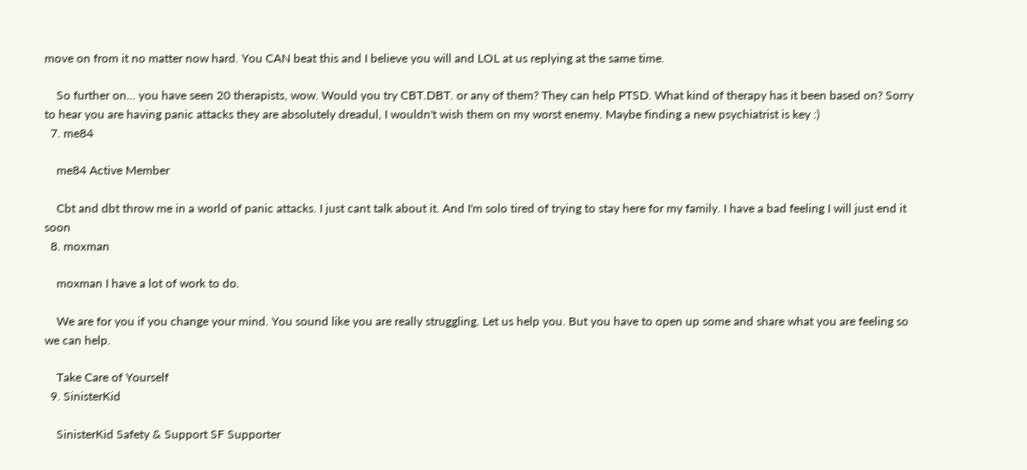move on from it no matter now hard. You CAN beat this and I believe you will and LOL at us replying at the same time.

    So further on... you have seen 20 therapists, wow. Would you try CBT.DBT. or any of them? They can help PTSD. What kind of therapy has it been based on? Sorry to hear you are having panic attacks they are absolutely dreadul, I wouldn't wish them on my worst enemy. Maybe finding a new psychiatrist is key :)
  7. me84

    me84 Active Member

    Cbt and dbt throw me in a world of panic attacks. I just cant talk about it. And I'm solo tired of trying to stay here for my family. I have a bad feeling I will just end it soon
  8. moxman

    moxman I have a lot of work to do.

    We are for you if you change your mind. You sound like you are really struggling. Let us help you. But you have to open up some and share what you are feeling so we can help.

    Take Care of Yourself
  9. SinisterKid

    SinisterKid Safety & Support SF Supporter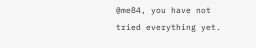@me84, you have not tried everything yet.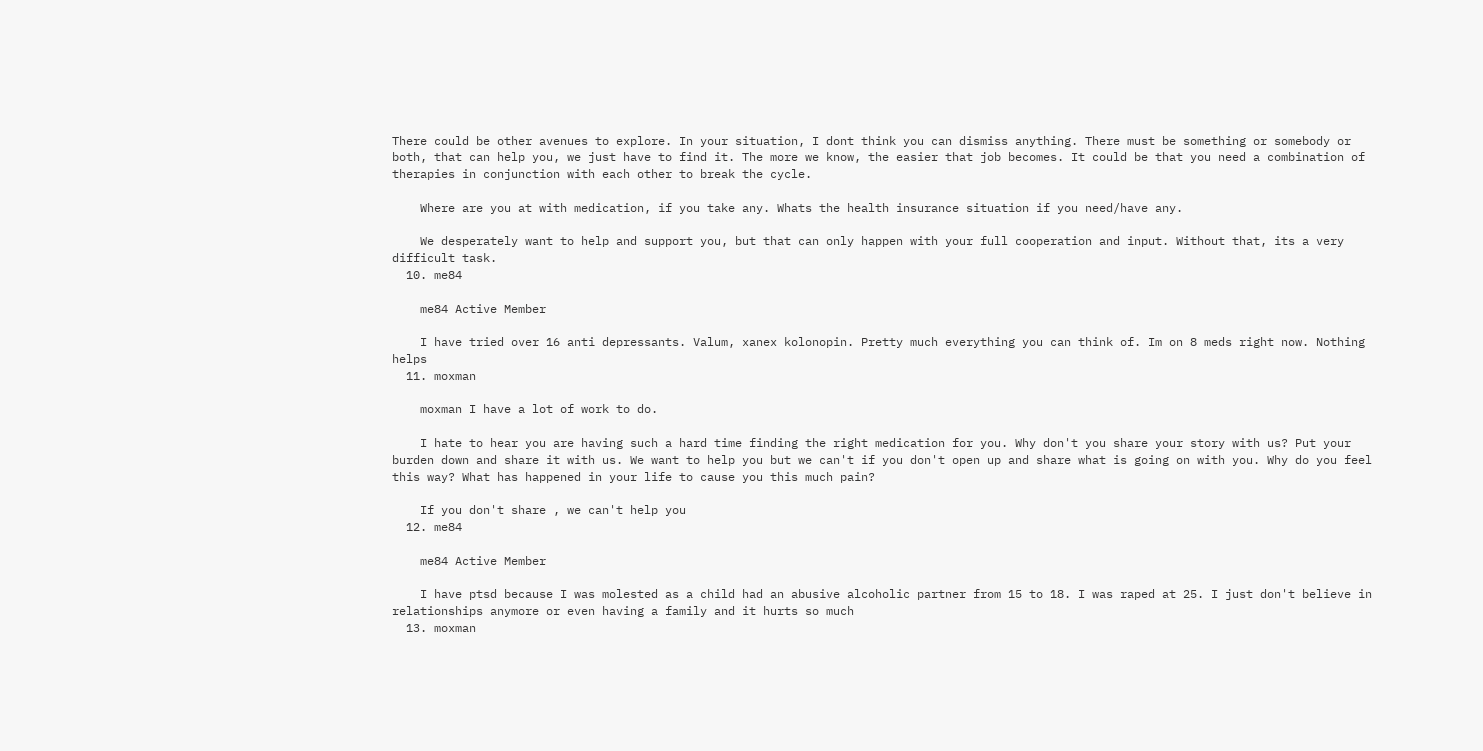There could be other avenues to explore. In your situation, I dont think you can dismiss anything. There must be something or somebody or both, that can help you, we just have to find it. The more we know, the easier that job becomes. It could be that you need a combination of therapies in conjunction with each other to break the cycle.

    Where are you at with medication, if you take any. Whats the health insurance situation if you need/have any.

    We desperately want to help and support you, but that can only happen with your full cooperation and input. Without that, its a very difficult task.
  10. me84

    me84 Active Member

    I have tried over 16 anti depressants. Valum, xanex kolonopin. Pretty much everything you can think of. Im on 8 meds right now. Nothing helps
  11. moxman

    moxman I have a lot of work to do.

    I hate to hear you are having such a hard time finding the right medication for you. Why don't you share your story with us? Put your burden down and share it with us. We want to help you but we can't if you don't open up and share what is going on with you. Why do you feel this way? What has happened in your life to cause you this much pain?

    If you don't share , we can't help you
  12. me84

    me84 Active Member

    I have ptsd because I was molested as a child had an abusive alcoholic partner from 15 to 18. I was raped at 25. I just don't believe in relationships anymore or even having a family and it hurts so much
  13. moxman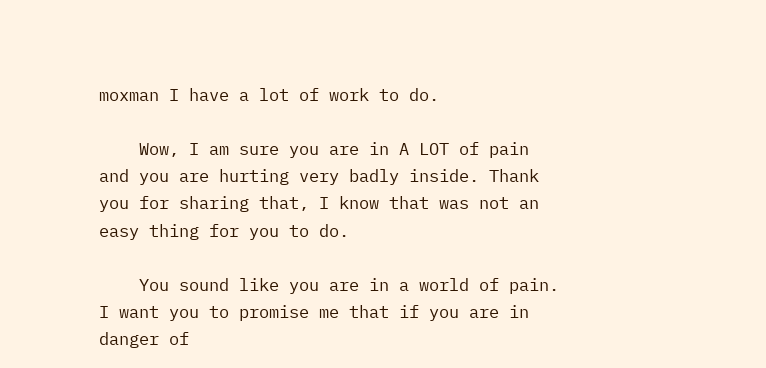moxman I have a lot of work to do.

    Wow, I am sure you are in A LOT of pain and you are hurting very badly inside. Thank you for sharing that, I know that was not an easy thing for you to do.

    You sound like you are in a world of pain. I want you to promise me that if you are in danger of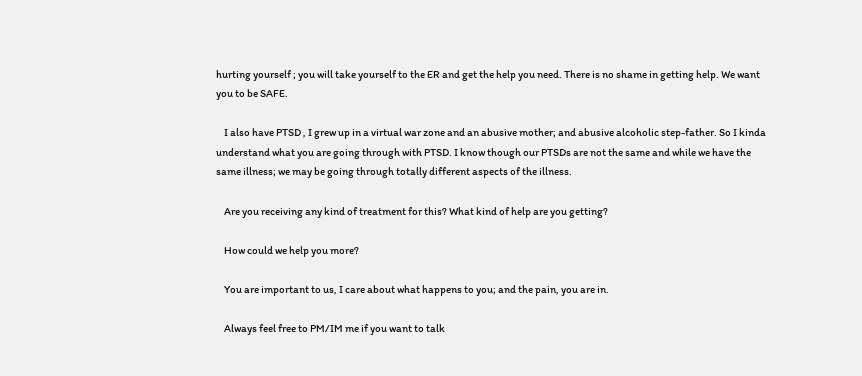hurting yourself ; you will take yourself to the ER and get the help you need. There is no shame in getting help. We want you to be SAFE.

    I also have PTSD , I grew up in a virtual war zone and an abusive mother; and abusive alcoholic step-father. So I kinda understand what you are going through with PTSD. I know though our PTSDs are not the same and while we have the same illness; we may be going through totally different aspects of the illness.

    Are you receiving any kind of treatment for this? What kind of help are you getting?

    How could we help you more?

    You are important to us, I care about what happens to you; and the pain, you are in.

    Always feel free to PM/IM me if you want to talk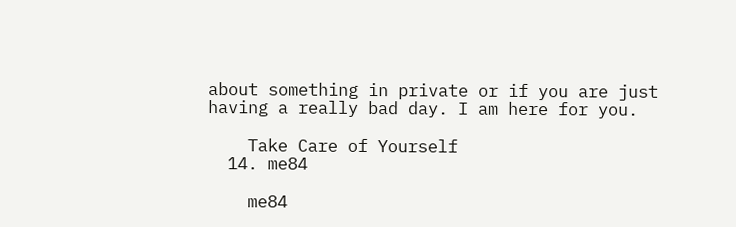about something in private or if you are just having a really bad day. I am here for you.

    Take Care of Yourself
  14. me84

    me84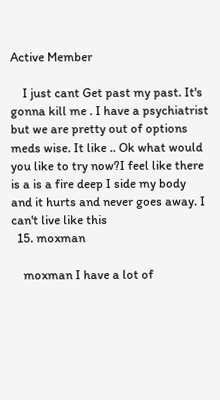Active Member

    I just cant Get past my past. It's gonna kill me . I have a psychiatrist but we are pretty out of options meds wise. It like .. Ok what would you like to try now?I feel like there is a is a fire deep I side my body and it hurts and never goes away. I can't live like this
  15. moxman

    moxman I have a lot of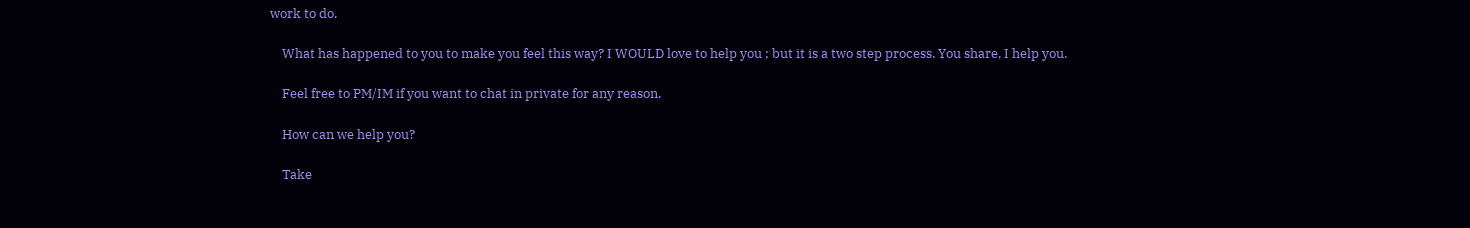work to do.

    What has happened to you to make you feel this way? I WOULD love to help you ; but it is a two step process. You share, I help you.

    Feel free to PM/IM if you want to chat in private for any reason.

    How can we help you?

    Take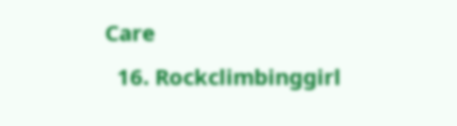Care
  16. Rockclimbinggirl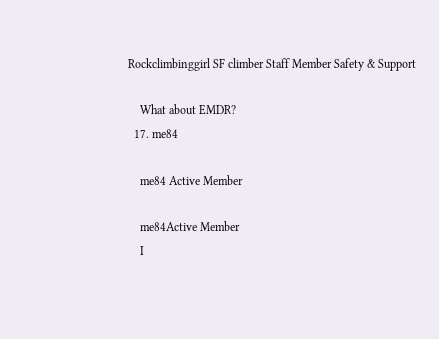Rockclimbinggirl SF climber Staff Member Safety & Support

    What about EMDR?
  17. me84

    me84 Active Member

    me84Active Member
    I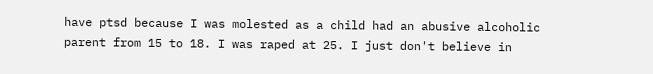have ptsd because I was molested as a child had an abusive alcoholic parent from 15 to 18. I was raped at 25. I just don't believe in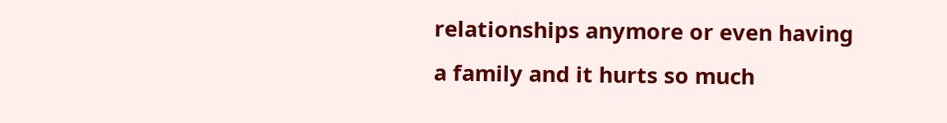relationships anymore or even having a family and it hurts so much